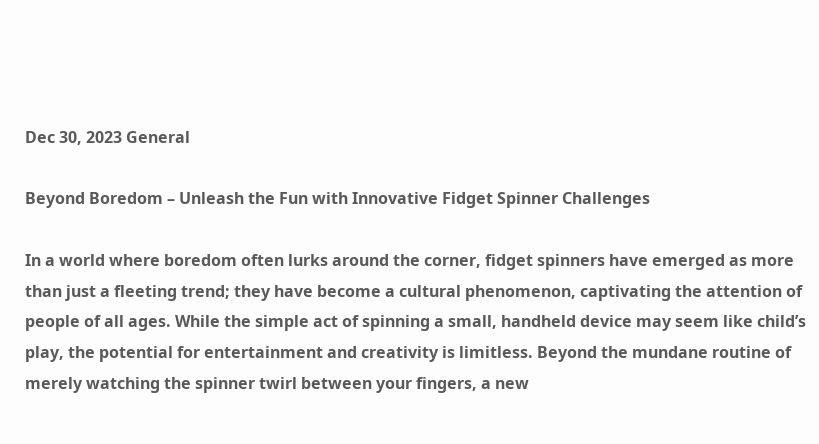Dec 30, 2023 General

Beyond Boredom – Unleash the Fun with Innovative Fidget Spinner Challenges

In a world where boredom often lurks around the corner, fidget spinners have emerged as more than just a fleeting trend; they have become a cultural phenomenon, captivating the attention of people of all ages. While the simple act of spinning a small, handheld device may seem like child’s play, the potential for entertainment and creativity is limitless. Beyond the mundane routine of merely watching the spinner twirl between your fingers, a new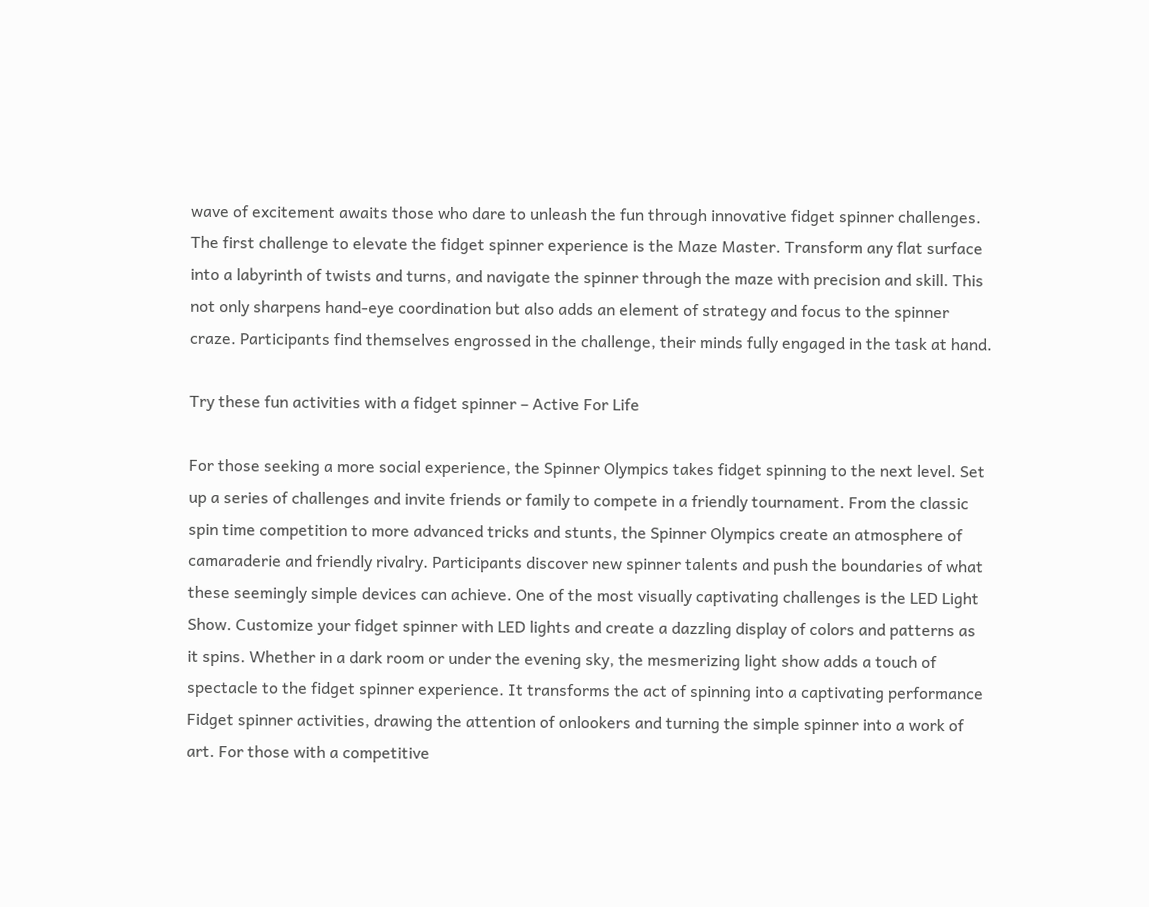wave of excitement awaits those who dare to unleash the fun through innovative fidget spinner challenges. The first challenge to elevate the fidget spinner experience is the Maze Master. Transform any flat surface into a labyrinth of twists and turns, and navigate the spinner through the maze with precision and skill. This not only sharpens hand-eye coordination but also adds an element of strategy and focus to the spinner craze. Participants find themselves engrossed in the challenge, their minds fully engaged in the task at hand.

Try these fun activities with a fidget spinner – Active For Life

For those seeking a more social experience, the Spinner Olympics takes fidget spinning to the next level. Set up a series of challenges and invite friends or family to compete in a friendly tournament. From the classic spin time competition to more advanced tricks and stunts, the Spinner Olympics create an atmosphere of camaraderie and friendly rivalry. Participants discover new spinner talents and push the boundaries of what these seemingly simple devices can achieve. One of the most visually captivating challenges is the LED Light Show. Customize your fidget spinner with LED lights and create a dazzling display of colors and patterns as it spins. Whether in a dark room or under the evening sky, the mesmerizing light show adds a touch of spectacle to the fidget spinner experience. It transforms the act of spinning into a captivating performance Fidget spinner activities, drawing the attention of onlookers and turning the simple spinner into a work of art. For those with a competitive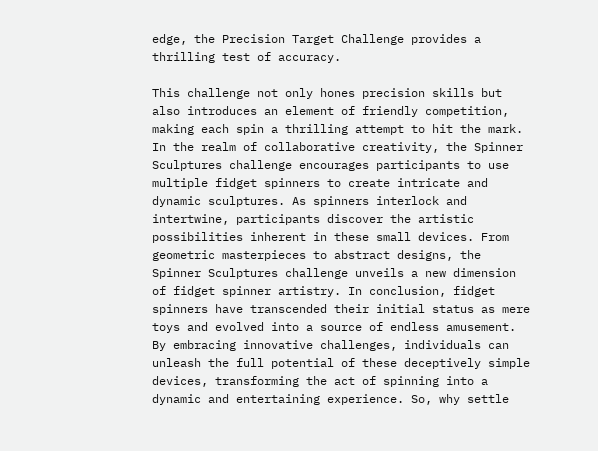edge, the Precision Target Challenge provides a thrilling test of accuracy.

This challenge not only hones precision skills but also introduces an element of friendly competition, making each spin a thrilling attempt to hit the mark. In the realm of collaborative creativity, the Spinner Sculptures challenge encourages participants to use multiple fidget spinners to create intricate and dynamic sculptures. As spinners interlock and intertwine, participants discover the artistic possibilities inherent in these small devices. From geometric masterpieces to abstract designs, the Spinner Sculptures challenge unveils a new dimension of fidget spinner artistry. In conclusion, fidget spinners have transcended their initial status as mere toys and evolved into a source of endless amusement. By embracing innovative challenges, individuals can unleash the full potential of these deceptively simple devices, transforming the act of spinning into a dynamic and entertaining experience. So, why settle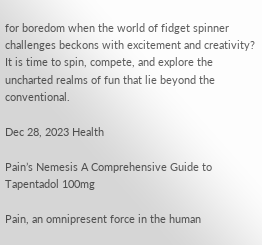for boredom when the world of fidget spinner challenges beckons with excitement and creativity? It is time to spin, compete, and explore the uncharted realms of fun that lie beyond the conventional.

Dec 28, 2023 Health

Pain’s Nemesis A Comprehensive Guide to Tapentadol 100mg

Pain, an omnipresent force in the human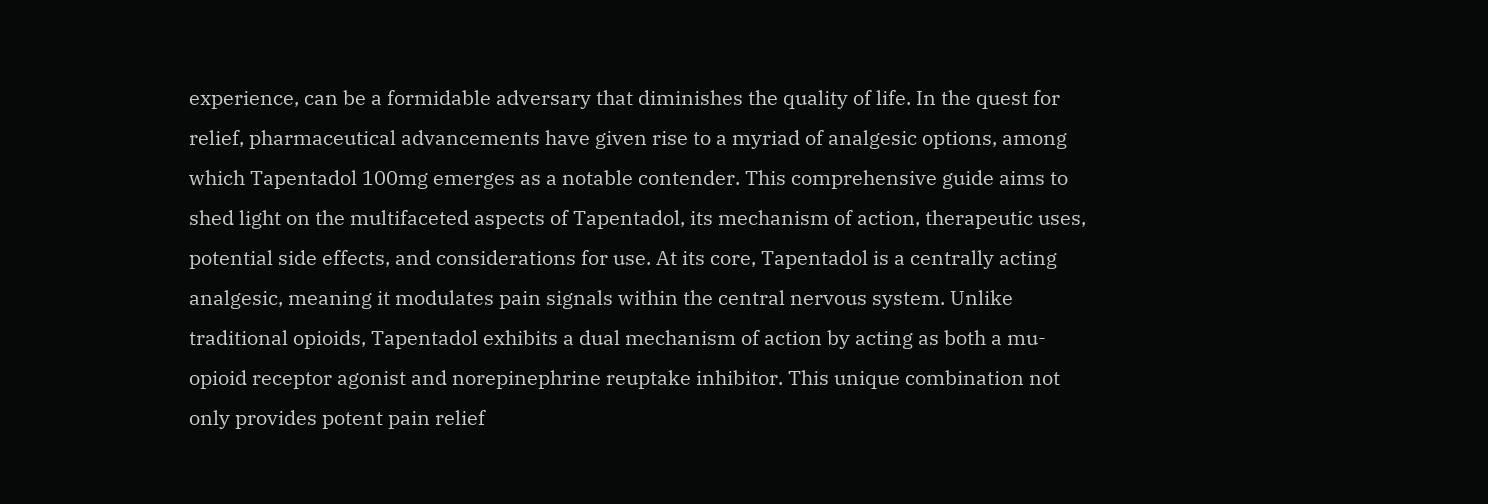experience, can be a formidable adversary that diminishes the quality of life. In the quest for relief, pharmaceutical advancements have given rise to a myriad of analgesic options, among which Tapentadol 100mg emerges as a notable contender. This comprehensive guide aims to shed light on the multifaceted aspects of Tapentadol, its mechanism of action, therapeutic uses, potential side effects, and considerations for use. At its core, Tapentadol is a centrally acting analgesic, meaning it modulates pain signals within the central nervous system. Unlike traditional opioids, Tapentadol exhibits a dual mechanism of action by acting as both a mu-opioid receptor agonist and norepinephrine reuptake inhibitor. This unique combination not only provides potent pain relief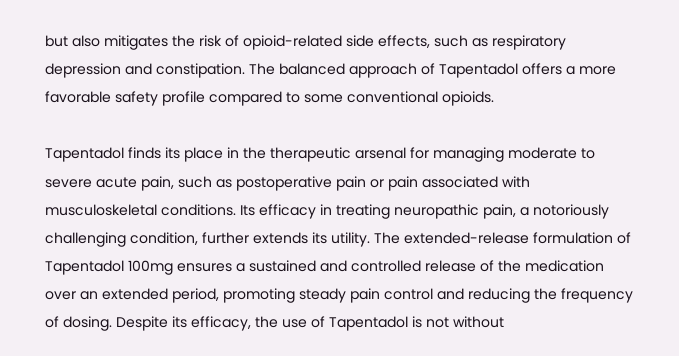but also mitigates the risk of opioid-related side effects, such as respiratory depression and constipation. The balanced approach of Tapentadol offers a more favorable safety profile compared to some conventional opioids.

Tapentadol finds its place in the therapeutic arsenal for managing moderate to severe acute pain, such as postoperative pain or pain associated with musculoskeletal conditions. Its efficacy in treating neuropathic pain, a notoriously challenging condition, further extends its utility. The extended-release formulation of Tapentadol 100mg ensures a sustained and controlled release of the medication over an extended period, promoting steady pain control and reducing the frequency of dosing. Despite its efficacy, the use of Tapentadol is not without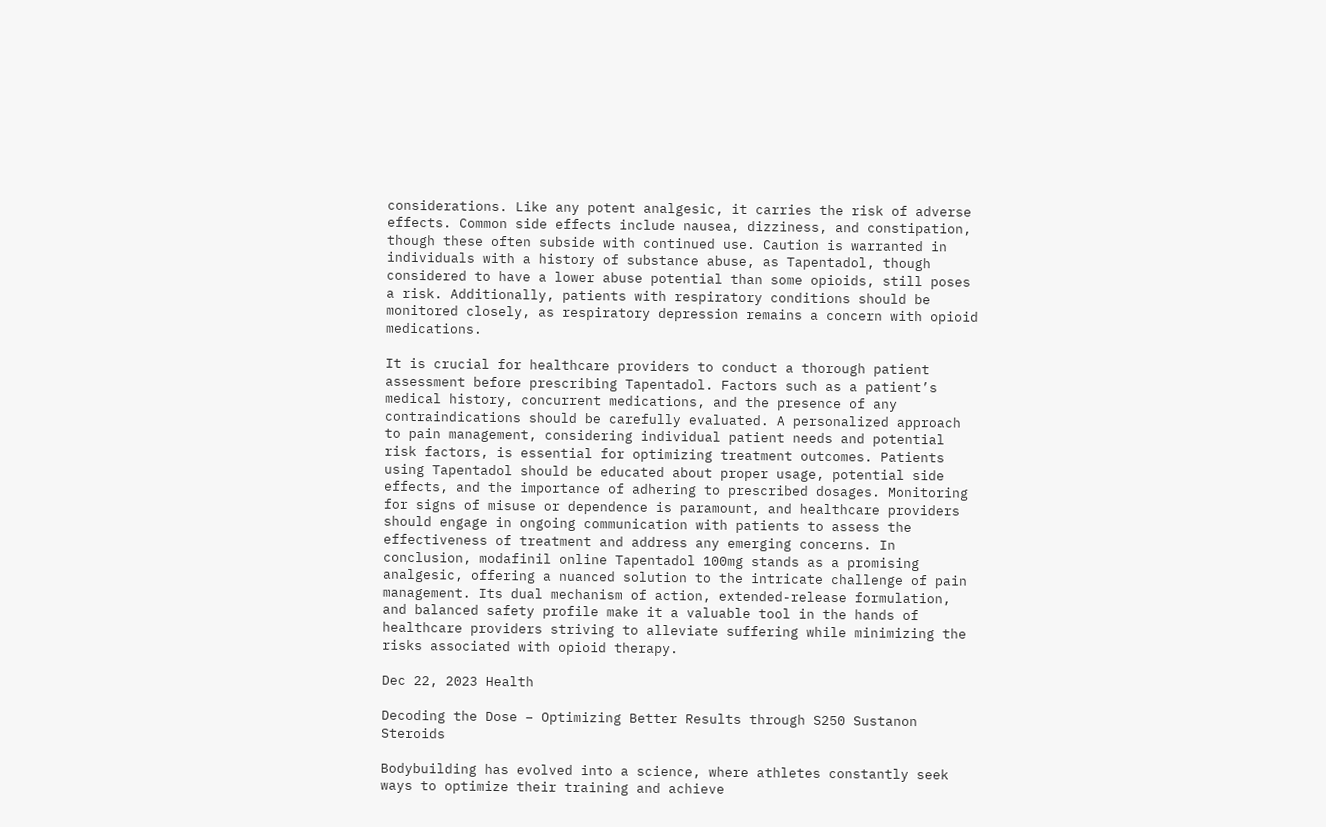considerations. Like any potent analgesic, it carries the risk of adverse effects. Common side effects include nausea, dizziness, and constipation, though these often subside with continued use. Caution is warranted in individuals with a history of substance abuse, as Tapentadol, though considered to have a lower abuse potential than some opioids, still poses a risk. Additionally, patients with respiratory conditions should be monitored closely, as respiratory depression remains a concern with opioid medications.

It is crucial for healthcare providers to conduct a thorough patient assessment before prescribing Tapentadol. Factors such as a patient’s medical history, concurrent medications, and the presence of any contraindications should be carefully evaluated. A personalized approach to pain management, considering individual patient needs and potential risk factors, is essential for optimizing treatment outcomes. Patients using Tapentadol should be educated about proper usage, potential side effects, and the importance of adhering to prescribed dosages. Monitoring for signs of misuse or dependence is paramount, and healthcare providers should engage in ongoing communication with patients to assess the effectiveness of treatment and address any emerging concerns. In conclusion, modafinil online Tapentadol 100mg stands as a promising analgesic, offering a nuanced solution to the intricate challenge of pain management. Its dual mechanism of action, extended-release formulation, and balanced safety profile make it a valuable tool in the hands of healthcare providers striving to alleviate suffering while minimizing the risks associated with opioid therapy.

Dec 22, 2023 Health

Decoding the Dose – Optimizing Better Results through S250 Sustanon Steroids

Bodybuilding has evolved into a science, where athletes constantly seek ways to optimize their training and achieve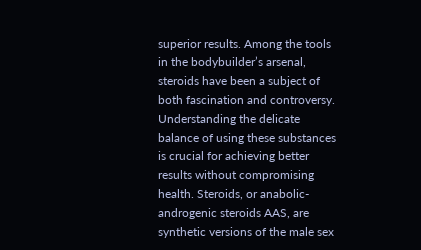superior results. Among the tools in the bodybuilder’s arsenal, steroids have been a subject of both fascination and controversy. Understanding the delicate balance of using these substances is crucial for achieving better results without compromising health. Steroids, or anabolic-androgenic steroids AAS, are synthetic versions of the male sex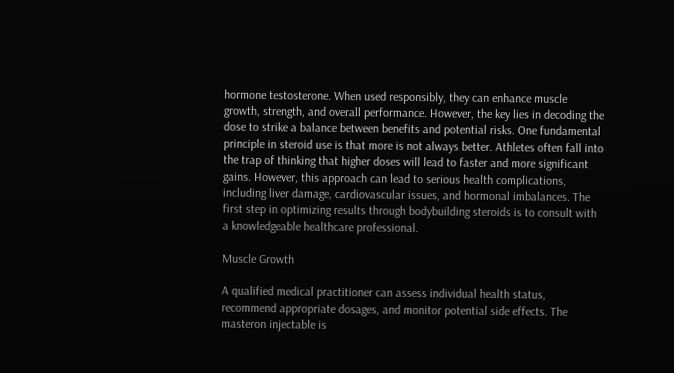hormone testosterone. When used responsibly, they can enhance muscle growth, strength, and overall performance. However, the key lies in decoding the dose to strike a balance between benefits and potential risks. One fundamental principle in steroid use is that more is not always better. Athletes often fall into the trap of thinking that higher doses will lead to faster and more significant gains. However, this approach can lead to serious health complications, including liver damage, cardiovascular issues, and hormonal imbalances. The first step in optimizing results through bodybuilding steroids is to consult with a knowledgeable healthcare professional.

Muscle Growth

A qualified medical practitioner can assess individual health status, recommend appropriate dosages, and monitor potential side effects. The masteron injectable is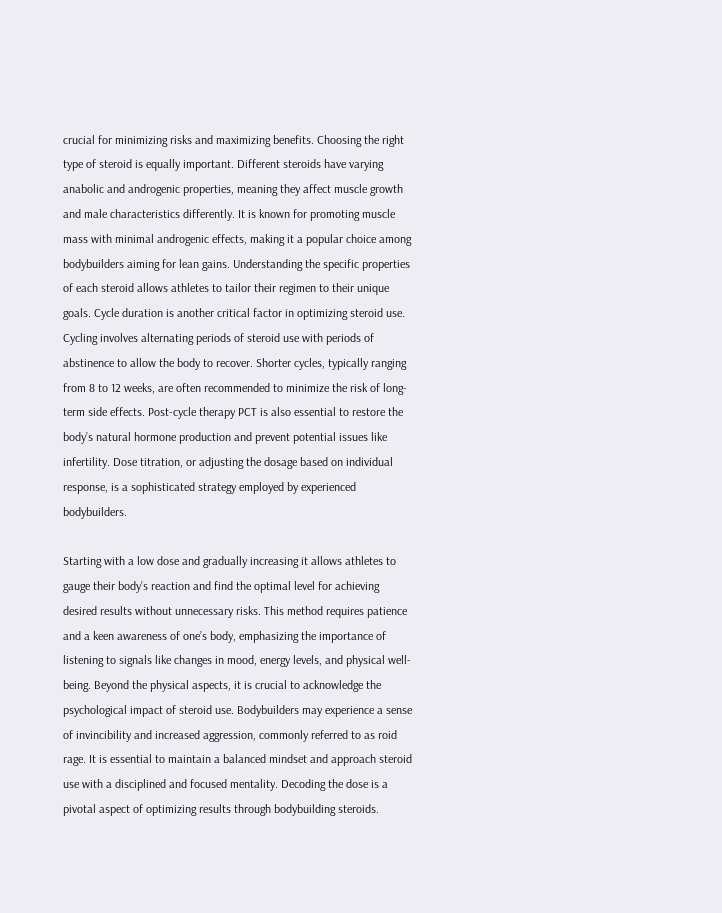crucial for minimizing risks and maximizing benefits. Choosing the right type of steroid is equally important. Different steroids have varying anabolic and androgenic properties, meaning they affect muscle growth and male characteristics differently. It is known for promoting muscle mass with minimal androgenic effects, making it a popular choice among bodybuilders aiming for lean gains. Understanding the specific properties of each steroid allows athletes to tailor their regimen to their unique goals. Cycle duration is another critical factor in optimizing steroid use. Cycling involves alternating periods of steroid use with periods of abstinence to allow the body to recover. Shorter cycles, typically ranging from 8 to 12 weeks, are often recommended to minimize the risk of long-term side effects. Post-cycle therapy PCT is also essential to restore the body’s natural hormone production and prevent potential issues like infertility. Dose titration, or adjusting the dosage based on individual response, is a sophisticated strategy employed by experienced bodybuilders.

Starting with a low dose and gradually increasing it allows athletes to gauge their body’s reaction and find the optimal level for achieving desired results without unnecessary risks. This method requires patience and a keen awareness of one’s body, emphasizing the importance of listening to signals like changes in mood, energy levels, and physical well-being. Beyond the physical aspects, it is crucial to acknowledge the psychological impact of steroid use. Bodybuilders may experience a sense of invincibility and increased aggression, commonly referred to as roid rage. It is essential to maintain a balanced mindset and approach steroid use with a disciplined and focused mentality. Decoding the dose is a pivotal aspect of optimizing results through bodybuilding steroids.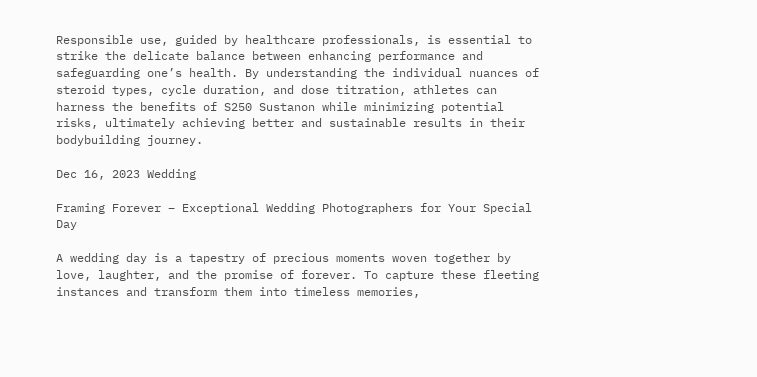Responsible use, guided by healthcare professionals, is essential to strike the delicate balance between enhancing performance and safeguarding one’s health. By understanding the individual nuances of steroid types, cycle duration, and dose titration, athletes can harness the benefits of S250 Sustanon while minimizing potential risks, ultimately achieving better and sustainable results in their bodybuilding journey.

Dec 16, 2023 Wedding

Framing Forever – Exceptional Wedding Photographers for Your Special Day

A wedding day is a tapestry of precious moments woven together by love, laughter, and the promise of forever. To capture these fleeting instances and transform them into timeless memories,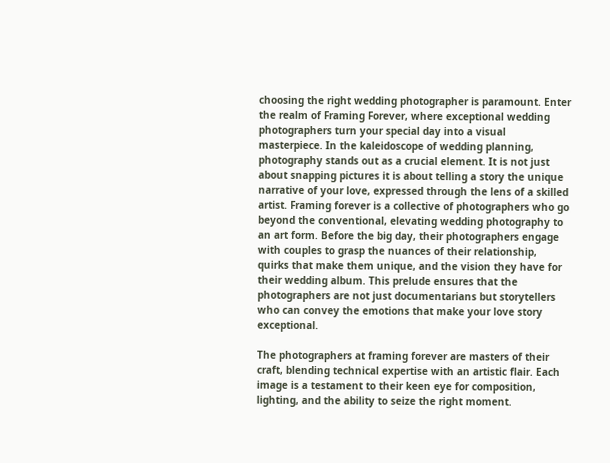choosing the right wedding photographer is paramount. Enter the realm of Framing Forever, where exceptional wedding photographers turn your special day into a visual masterpiece. In the kaleidoscope of wedding planning, photography stands out as a crucial element. It is not just about snapping pictures it is about telling a story the unique narrative of your love, expressed through the lens of a skilled artist. Framing forever is a collective of photographers who go beyond the conventional, elevating wedding photography to an art form. Before the big day, their photographers engage with couples to grasp the nuances of their relationship, quirks that make them unique, and the vision they have for their wedding album. This prelude ensures that the photographers are not just documentarians but storytellers who can convey the emotions that make your love story exceptional.

The photographers at framing forever are masters of their craft, blending technical expertise with an artistic flair. Each image is a testament to their keen eye for composition, lighting, and the ability to seize the right moment.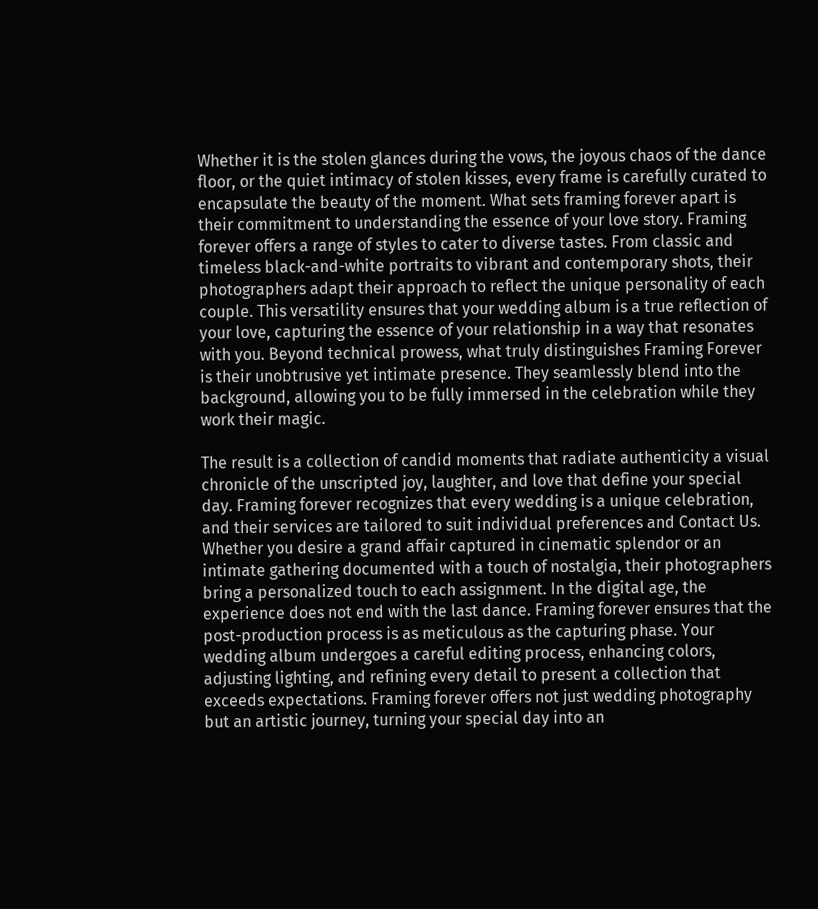Whether it is the stolen glances during the vows, the joyous chaos of the dance floor, or the quiet intimacy of stolen kisses, every frame is carefully curated to encapsulate the beauty of the moment. What sets framing forever apart is their commitment to understanding the essence of your love story. Framing forever offers a range of styles to cater to diverse tastes. From classic and timeless black-and-white portraits to vibrant and contemporary shots, their photographers adapt their approach to reflect the unique personality of each couple. This versatility ensures that your wedding album is a true reflection of your love, capturing the essence of your relationship in a way that resonates with you. Beyond technical prowess, what truly distinguishes Framing Forever is their unobtrusive yet intimate presence. They seamlessly blend into the background, allowing you to be fully immersed in the celebration while they work their magic.

The result is a collection of candid moments that radiate authenticity a visual chronicle of the unscripted joy, laughter, and love that define your special day. Framing forever recognizes that every wedding is a unique celebration, and their services are tailored to suit individual preferences and Contact Us. Whether you desire a grand affair captured in cinematic splendor or an intimate gathering documented with a touch of nostalgia, their photographers bring a personalized touch to each assignment. In the digital age, the experience does not end with the last dance. Framing forever ensures that the post-production process is as meticulous as the capturing phase. Your wedding album undergoes a careful editing process, enhancing colors, adjusting lighting, and refining every detail to present a collection that exceeds expectations. Framing forever offers not just wedding photography but an artistic journey, turning your special day into an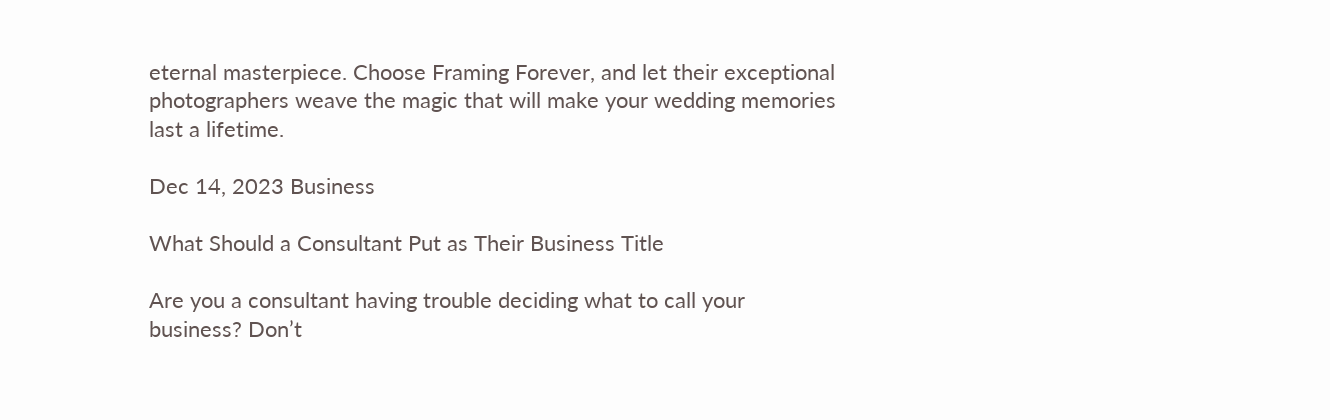eternal masterpiece. Choose Framing Forever, and let their exceptional photographers weave the magic that will make your wedding memories last a lifetime.

Dec 14, 2023 Business

What Should a Consultant Put as Their Business Title

Are you a consultant having trouble deciding what to call your business? Don’t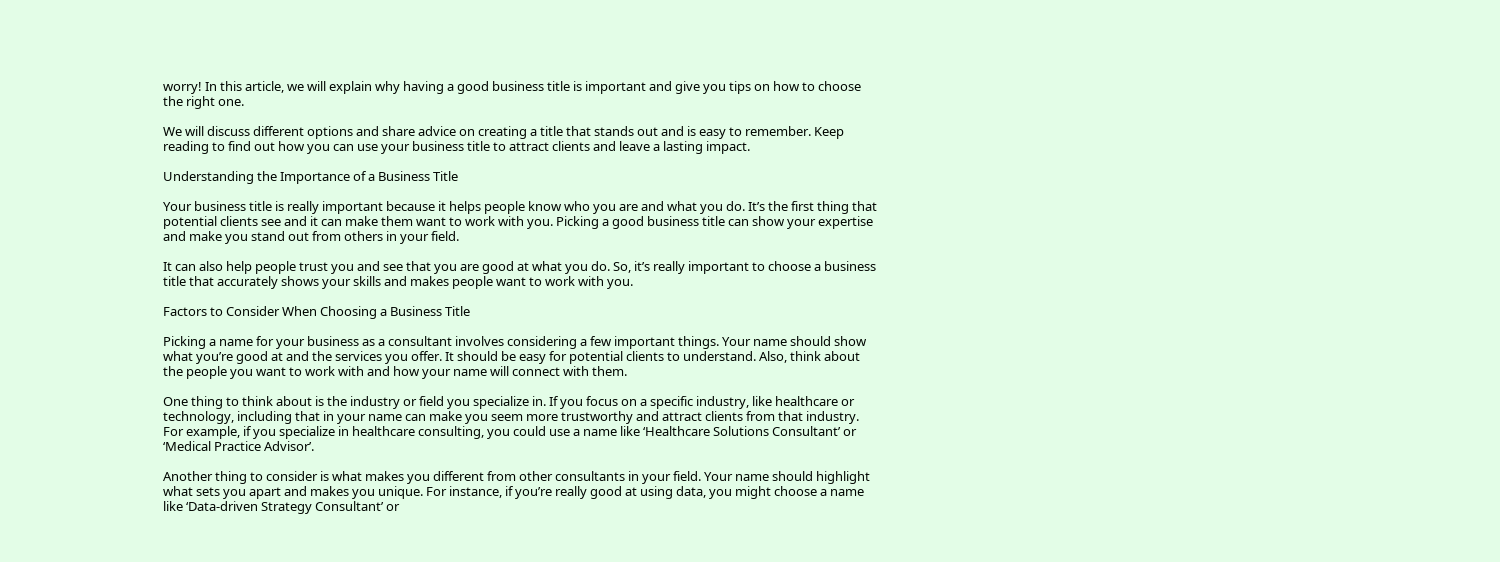worry! In this article, we will explain why having a good business title is important and give you tips on how to choose the right one.

We will discuss different options and share advice on creating a title that stands out and is easy to remember. Keep reading to find out how you can use your business title to attract clients and leave a lasting impact.

Understanding the Importance of a Business Title

Your business title is really important because it helps people know who you are and what you do. It’s the first thing that potential clients see and it can make them want to work with you. Picking a good business title can show your expertise and make you stand out from others in your field.

It can also help people trust you and see that you are good at what you do. So, it’s really important to choose a business title that accurately shows your skills and makes people want to work with you.

Factors to Consider When Choosing a Business Title

Picking a name for your business as a consultant involves considering a few important things. Your name should show what you’re good at and the services you offer. It should be easy for potential clients to understand. Also, think about the people you want to work with and how your name will connect with them.

One thing to think about is the industry or field you specialize in. If you focus on a specific industry, like healthcare or technology, including that in your name can make you seem more trustworthy and attract clients from that industry. For example, if you specialize in healthcare consulting, you could use a name like ‘Healthcare Solutions Consultant’ or ‘Medical Practice Advisor’.

Another thing to consider is what makes you different from other consultants in your field. Your name should highlight what sets you apart and makes you unique. For instance, if you’re really good at using data, you might choose a name like ‘Data-driven Strategy Consultant’ or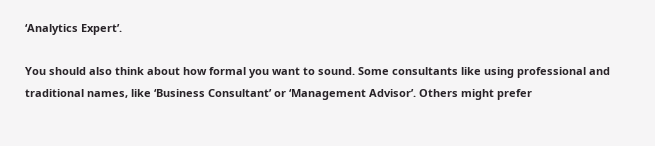‘Analytics Expert’.

You should also think about how formal you want to sound. Some consultants like using professional and traditional names, like ‘Business Consultant’ or ‘Management Advisor’. Others might prefer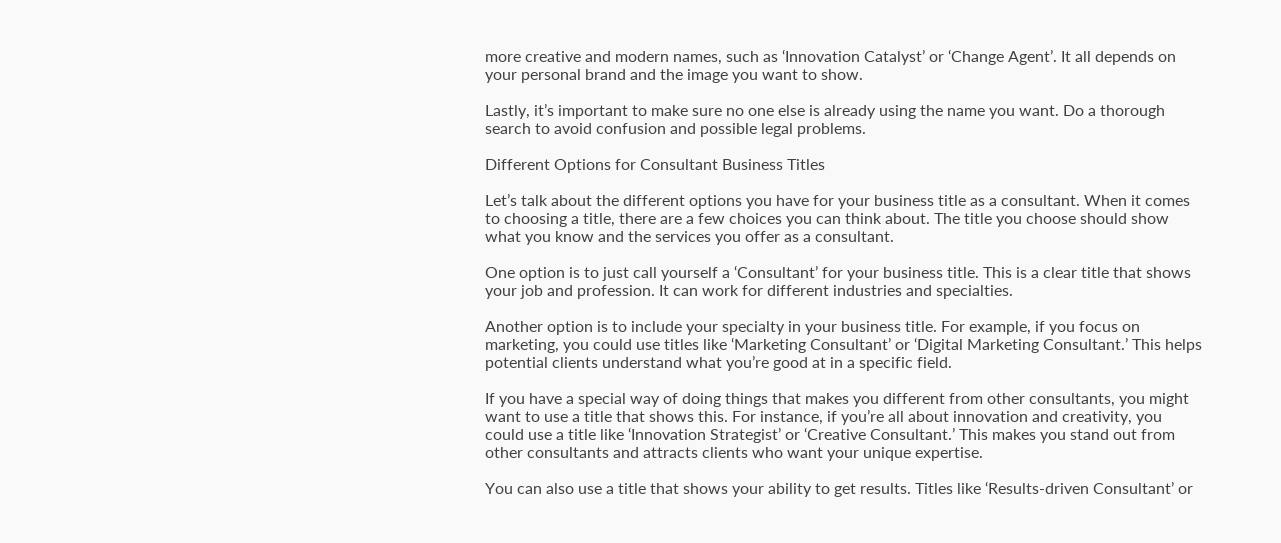more creative and modern names, such as ‘Innovation Catalyst’ or ‘Change Agent’. It all depends on your personal brand and the image you want to show.

Lastly, it’s important to make sure no one else is already using the name you want. Do a thorough search to avoid confusion and possible legal problems.

Different Options for Consultant Business Titles

Let’s talk about the different options you have for your business title as a consultant. When it comes to choosing a title, there are a few choices you can think about. The title you choose should show what you know and the services you offer as a consultant.

One option is to just call yourself a ‘Consultant’ for your business title. This is a clear title that shows your job and profession. It can work for different industries and specialties.

Another option is to include your specialty in your business title. For example, if you focus on marketing, you could use titles like ‘Marketing Consultant’ or ‘Digital Marketing Consultant.’ This helps potential clients understand what you’re good at in a specific field.

If you have a special way of doing things that makes you different from other consultants, you might want to use a title that shows this. For instance, if you’re all about innovation and creativity, you could use a title like ‘Innovation Strategist’ or ‘Creative Consultant.’ This makes you stand out from other consultants and attracts clients who want your unique expertise.

You can also use a title that shows your ability to get results. Titles like ‘Results-driven Consultant’ or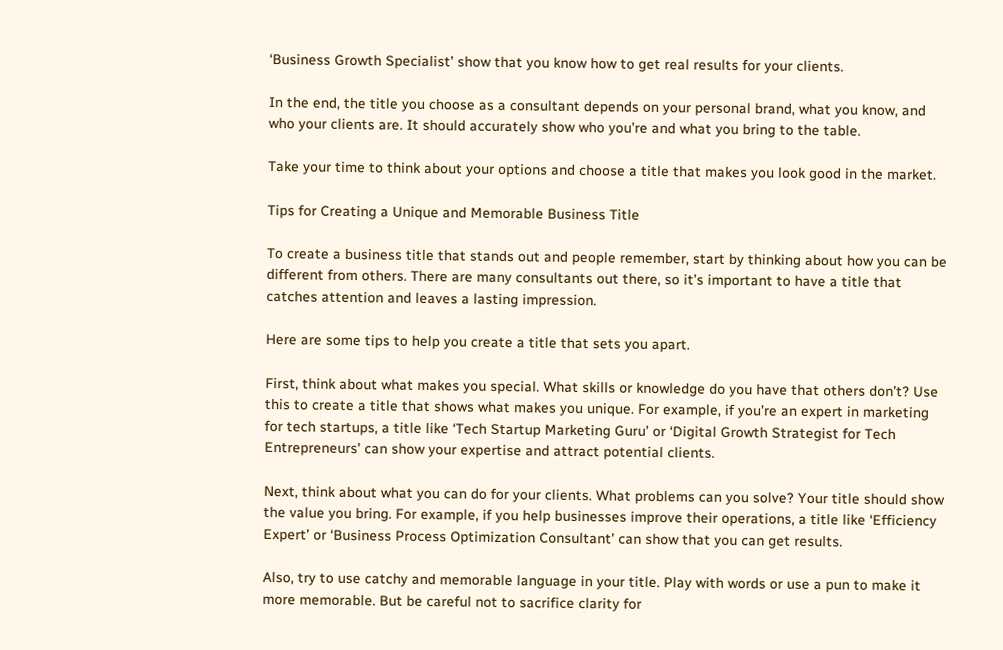‘Business Growth Specialist’ show that you know how to get real results for your clients.

In the end, the title you choose as a consultant depends on your personal brand, what you know, and who your clients are. It should accurately show who you’re and what you bring to the table.

Take your time to think about your options and choose a title that makes you look good in the market.

Tips for Creating a Unique and Memorable Business Title

To create a business title that stands out and people remember, start by thinking about how you can be different from others. There are many consultants out there, so it’s important to have a title that catches attention and leaves a lasting impression.

Here are some tips to help you create a title that sets you apart.

First, think about what makes you special. What skills or knowledge do you have that others don’t? Use this to create a title that shows what makes you unique. For example, if you’re an expert in marketing for tech startups, a title like ‘Tech Startup Marketing Guru’ or ‘Digital Growth Strategist for Tech Entrepreneurs’ can show your expertise and attract potential clients.

Next, think about what you can do for your clients. What problems can you solve? Your title should show the value you bring. For example, if you help businesses improve their operations, a title like ‘Efficiency Expert’ or ‘Business Process Optimization Consultant’ can show that you can get results.

Also, try to use catchy and memorable language in your title. Play with words or use a pun to make it more memorable. But be careful not to sacrifice clarity for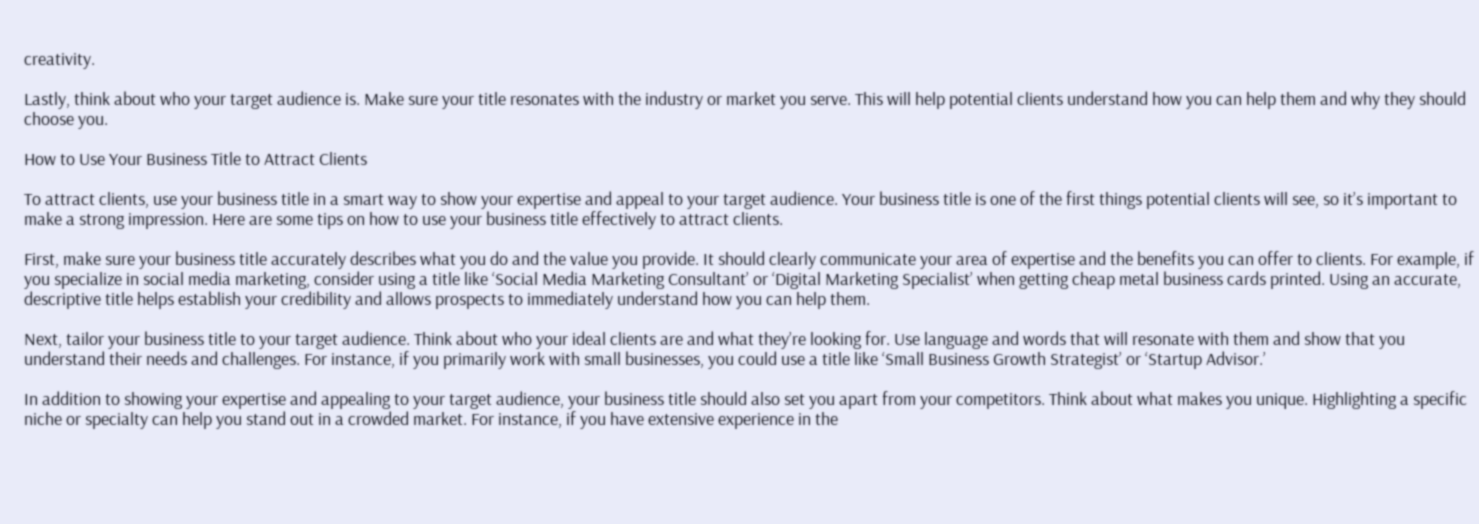creativity.

Lastly, think about who your target audience is. Make sure your title resonates with the industry or market you serve. This will help potential clients understand how you can help them and why they should choose you.

How to Use Your Business Title to Attract Clients

To attract clients, use your business title in a smart way to show your expertise and appeal to your target audience. Your business title is one of the first things potential clients will see, so it’s important to make a strong impression. Here are some tips on how to use your business title effectively to attract clients.

First, make sure your business title accurately describes what you do and the value you provide. It should clearly communicate your area of expertise and the benefits you can offer to clients. For example, if you specialize in social media marketing, consider using a title like ‘Social Media Marketing Consultant’ or ‘Digital Marketing Specialist’ when getting cheap metal business cards printed. Using an accurate, descriptive title helps establish your credibility and allows prospects to immediately understand how you can help them.

Next, tailor your business title to your target audience. Think about who your ideal clients are and what they’re looking for. Use language and words that will resonate with them and show that you understand their needs and challenges. For instance, if you primarily work with small businesses, you could use a title like ‘Small Business Growth Strategist’ or ‘Startup Advisor.’

In addition to showing your expertise and appealing to your target audience, your business title should also set you apart from your competitors. Think about what makes you unique. Highlighting a specific niche or specialty can help you stand out in a crowded market. For instance, if you have extensive experience in the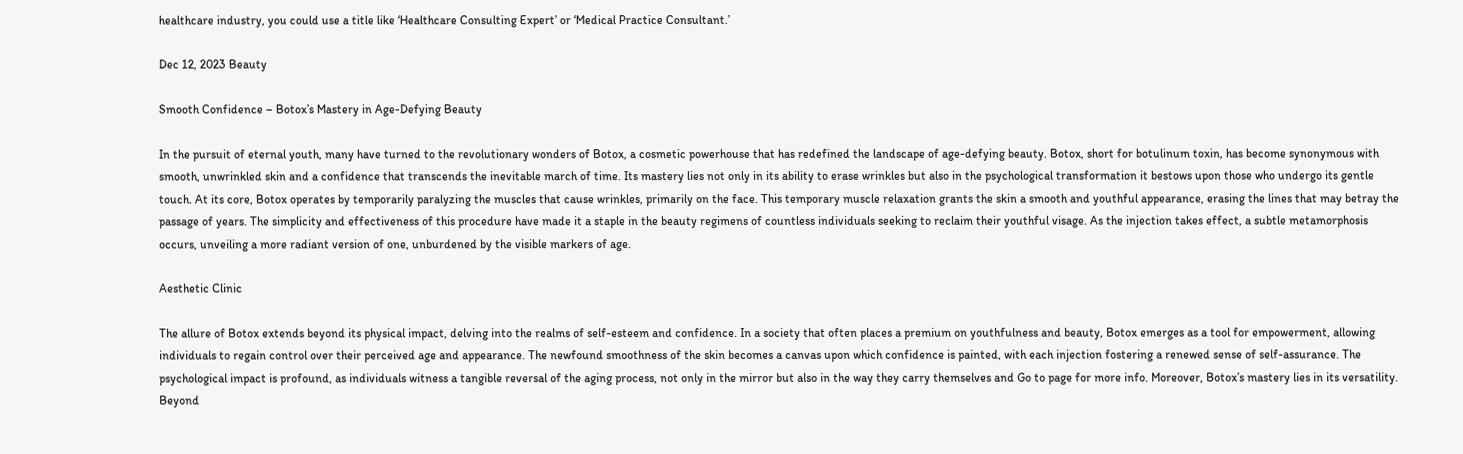healthcare industry, you could use a title like ‘Healthcare Consulting Expert’ or ‘Medical Practice Consultant.’

Dec 12, 2023 Beauty

Smooth Confidence – Botox’s Mastery in Age-Defying Beauty

In the pursuit of eternal youth, many have turned to the revolutionary wonders of Botox, a cosmetic powerhouse that has redefined the landscape of age-defying beauty. Botox, short for botulinum toxin, has become synonymous with smooth, unwrinkled skin and a confidence that transcends the inevitable march of time. Its mastery lies not only in its ability to erase wrinkles but also in the psychological transformation it bestows upon those who undergo its gentle touch. At its core, Botox operates by temporarily paralyzing the muscles that cause wrinkles, primarily on the face. This temporary muscle relaxation grants the skin a smooth and youthful appearance, erasing the lines that may betray the passage of years. The simplicity and effectiveness of this procedure have made it a staple in the beauty regimens of countless individuals seeking to reclaim their youthful visage. As the injection takes effect, a subtle metamorphosis occurs, unveiling a more radiant version of one, unburdened by the visible markers of age.

Aesthetic Clinic

The allure of Botox extends beyond its physical impact, delving into the realms of self-esteem and confidence. In a society that often places a premium on youthfulness and beauty, Botox emerges as a tool for empowerment, allowing individuals to regain control over their perceived age and appearance. The newfound smoothness of the skin becomes a canvas upon which confidence is painted, with each injection fostering a renewed sense of self-assurance. The psychological impact is profound, as individuals witness a tangible reversal of the aging process, not only in the mirror but also in the way they carry themselves and Go to page for more info. Moreover, Botox’s mastery lies in its versatility. Beyond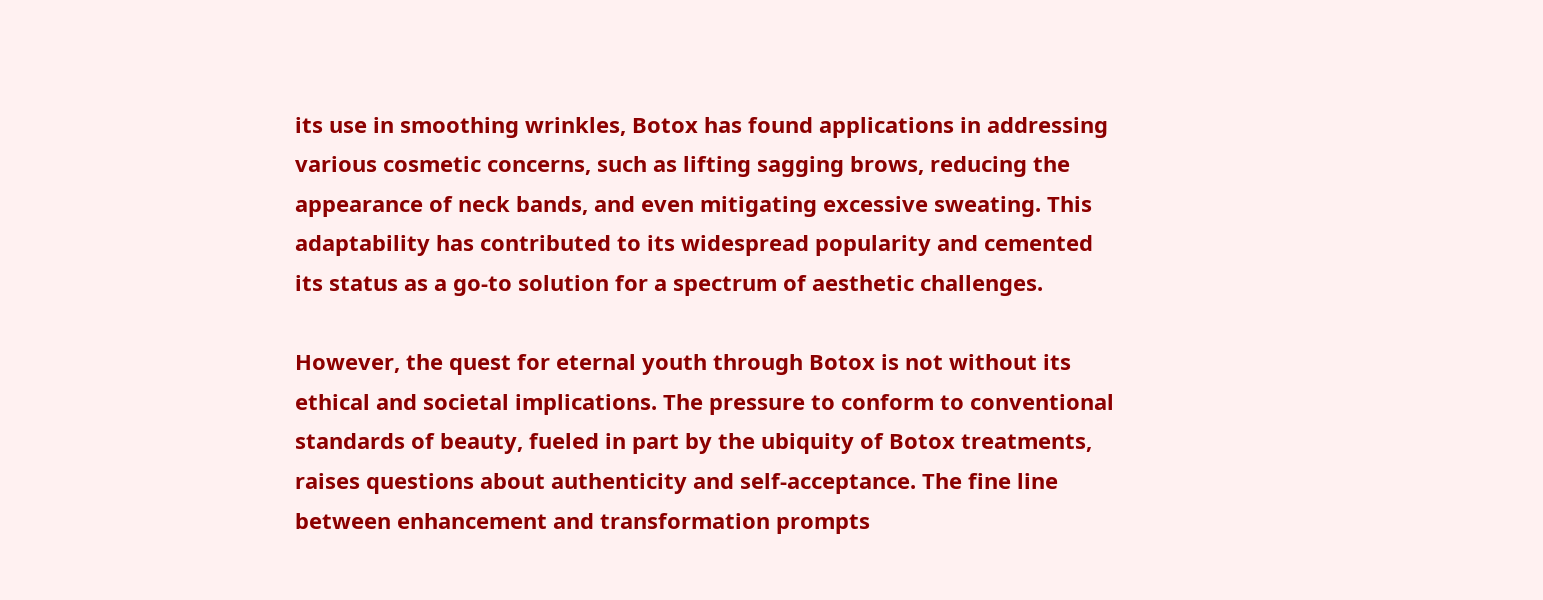its use in smoothing wrinkles, Botox has found applications in addressing various cosmetic concerns, such as lifting sagging brows, reducing the appearance of neck bands, and even mitigating excessive sweating. This adaptability has contributed to its widespread popularity and cemented its status as a go-to solution for a spectrum of aesthetic challenges.

However, the quest for eternal youth through Botox is not without its ethical and societal implications. The pressure to conform to conventional standards of beauty, fueled in part by the ubiquity of Botox treatments, raises questions about authenticity and self-acceptance. The fine line between enhancement and transformation prompts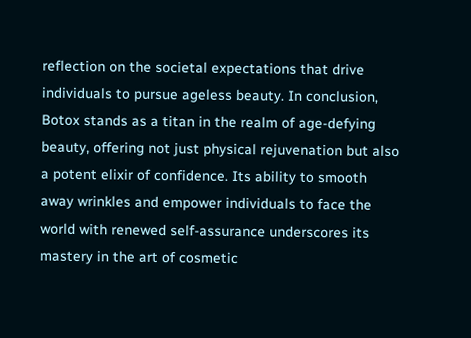reflection on the societal expectations that drive individuals to pursue ageless beauty. In conclusion, Botox stands as a titan in the realm of age-defying beauty, offering not just physical rejuvenation but also a potent elixir of confidence. Its ability to smooth away wrinkles and empower individuals to face the world with renewed self-assurance underscores its mastery in the art of cosmetic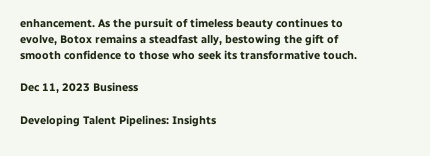enhancement. As the pursuit of timeless beauty continues to evolve, Botox remains a steadfast ally, bestowing the gift of smooth confidence to those who seek its transformative touch.

Dec 11, 2023 Business

Developing Talent Pipelines: Insights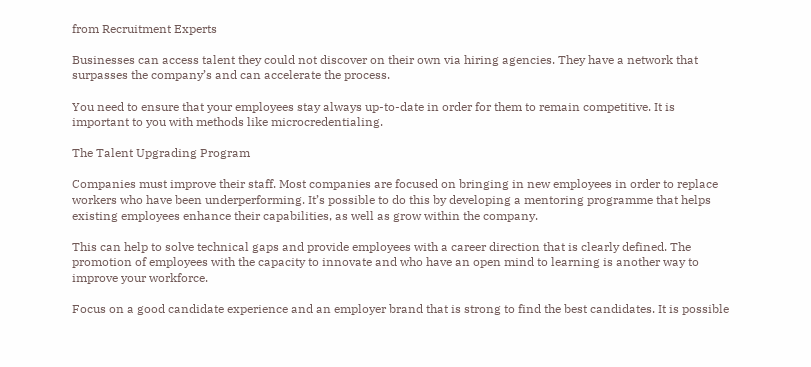from Recruitment Experts

Businesses can access talent they could not discover on their own via hiring agencies. They have a network that surpasses the company’s and can accelerate the process.

You need to ensure that your employees stay always up-to-date in order for them to remain competitive. It is important to you with methods like microcredentialing.

The Talent Upgrading Program

Companies must improve their staff. Most companies are focused on bringing in new employees in order to replace workers who have been underperforming. It’s possible to do this by developing a mentoring programme that helps existing employees enhance their capabilities, as well as grow within the company.

This can help to solve technical gaps and provide employees with a career direction that is clearly defined. The promotion of employees with the capacity to innovate and who have an open mind to learning is another way to improve your workforce.

Focus on a good candidate experience and an employer brand that is strong to find the best candidates. It is possible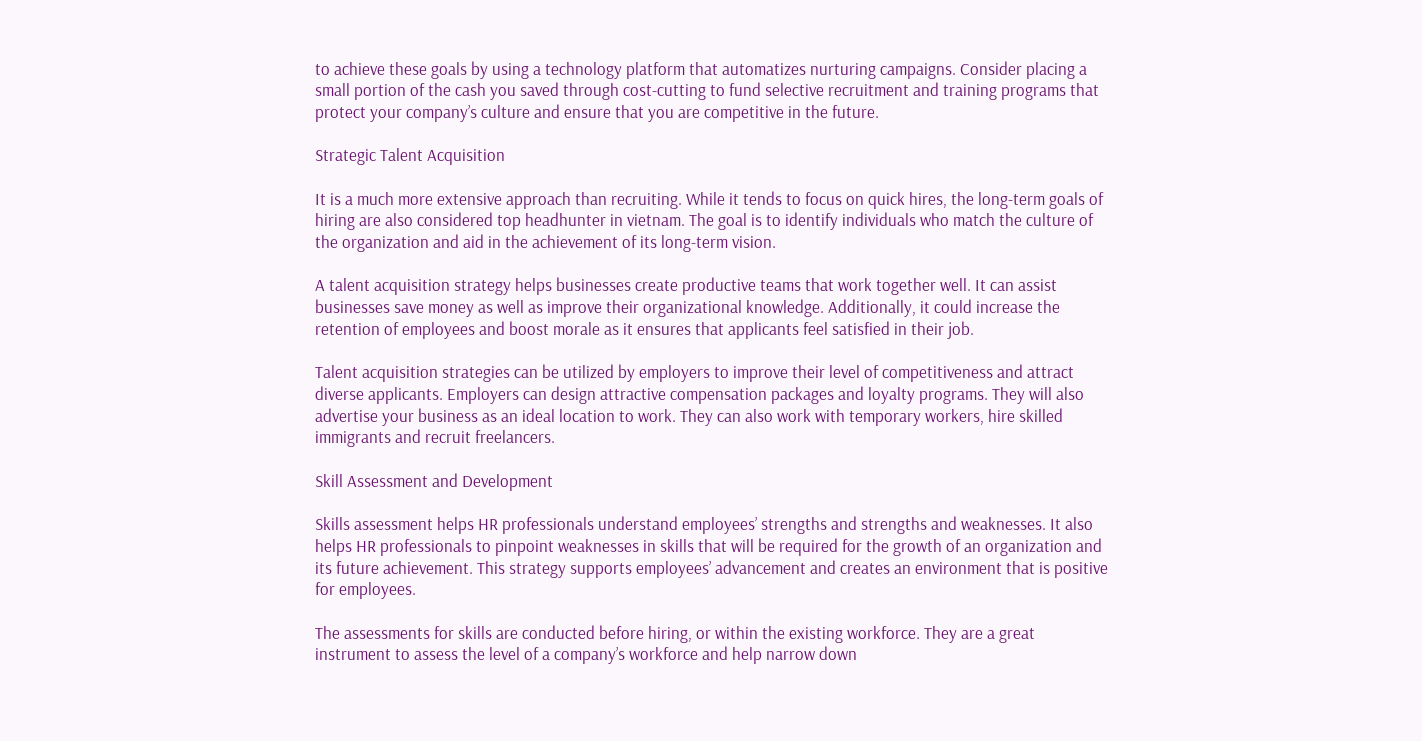to achieve these goals by using a technology platform that automatizes nurturing campaigns. Consider placing a small portion of the cash you saved through cost-cutting to fund selective recruitment and training programs that protect your company’s culture and ensure that you are competitive in the future.

Strategic Talent Acquisition

It is a much more extensive approach than recruiting. While it tends to focus on quick hires, the long-term goals of hiring are also considered top headhunter in vietnam. The goal is to identify individuals who match the culture of the organization and aid in the achievement of its long-term vision.

A talent acquisition strategy helps businesses create productive teams that work together well. It can assist businesses save money as well as improve their organizational knowledge. Additionally, it could increase the retention of employees and boost morale as it ensures that applicants feel satisfied in their job.

Talent acquisition strategies can be utilized by employers to improve their level of competitiveness and attract diverse applicants. Employers can design attractive compensation packages and loyalty programs. They will also advertise your business as an ideal location to work. They can also work with temporary workers, hire skilled immigrants and recruit freelancers.

Skill Assessment and Development

Skills assessment helps HR professionals understand employees’ strengths and strengths and weaknesses. It also helps HR professionals to pinpoint weaknesses in skills that will be required for the growth of an organization and its future achievement. This strategy supports employees’ advancement and creates an environment that is positive for employees.

The assessments for skills are conducted before hiring, or within the existing workforce. They are a great instrument to assess the level of a company’s workforce and help narrow down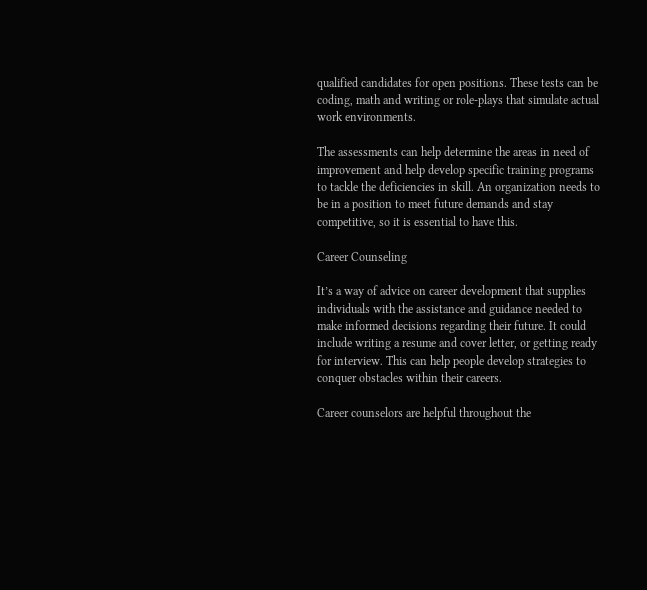qualified candidates for open positions. These tests can be coding, math and writing or role-plays that simulate actual work environments.

The assessments can help determine the areas in need of improvement and help develop specific training programs to tackle the deficiencies in skill. An organization needs to be in a position to meet future demands and stay competitive, so it is essential to have this.

Career Counseling

It’s a way of advice on career development that supplies individuals with the assistance and guidance needed to make informed decisions regarding their future. It could include writing a resume and cover letter, or getting ready for interview. This can help people develop strategies to conquer obstacles within their careers.

Career counselors are helpful throughout the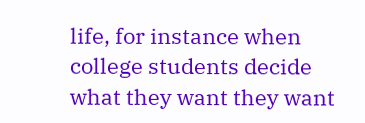life, for instance when college students decide what they want they want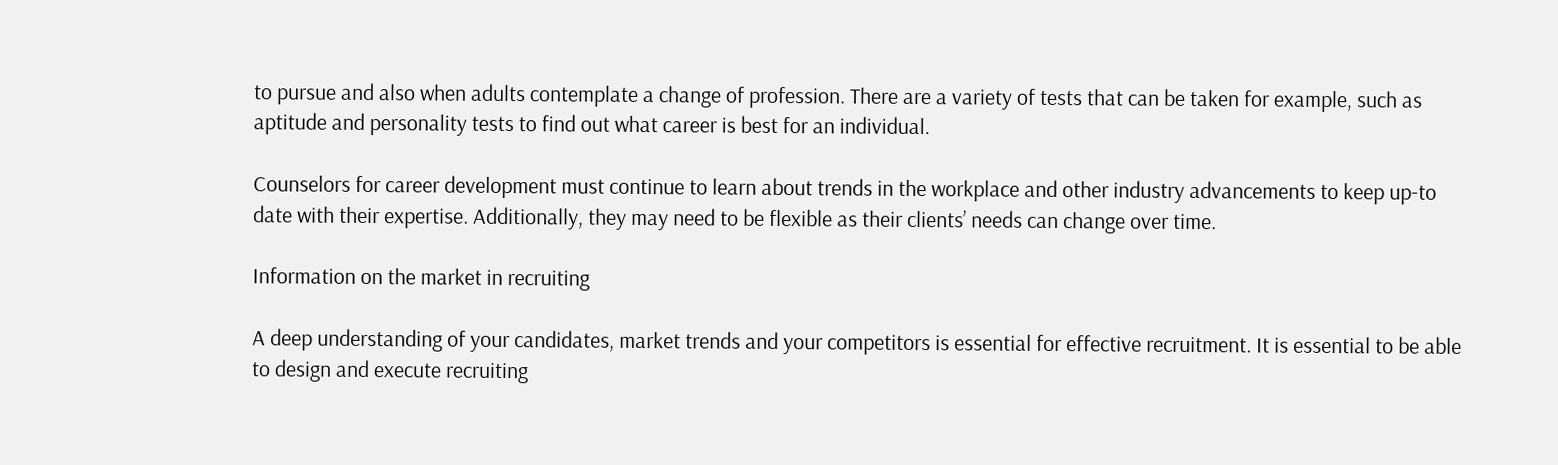to pursue and also when adults contemplate a change of profession. There are a variety of tests that can be taken for example, such as aptitude and personality tests to find out what career is best for an individual.

Counselors for career development must continue to learn about trends in the workplace and other industry advancements to keep up-to date with their expertise. Additionally, they may need to be flexible as their clients’ needs can change over time.

Information on the market in recruiting

A deep understanding of your candidates, market trends and your competitors is essential for effective recruitment. It is essential to be able to design and execute recruiting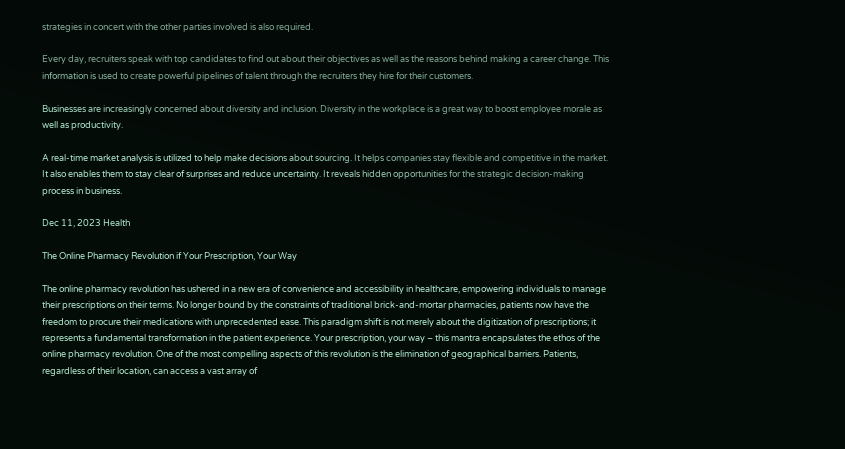strategies in concert with the other parties involved is also required.

Every day, recruiters speak with top candidates to find out about their objectives as well as the reasons behind making a career change. This information is used to create powerful pipelines of talent through the recruiters they hire for their customers.

Businesses are increasingly concerned about diversity and inclusion. Diversity in the workplace is a great way to boost employee morale as well as productivity.

A real-time market analysis is utilized to help make decisions about sourcing. It helps companies stay flexible and competitive in the market. It also enables them to stay clear of surprises and reduce uncertainty. It reveals hidden opportunities for the strategic decision-making process in business.

Dec 11, 2023 Health

The Online Pharmacy Revolution if Your Prescription, Your Way

The online pharmacy revolution has ushered in a new era of convenience and accessibility in healthcare, empowering individuals to manage their prescriptions on their terms. No longer bound by the constraints of traditional brick-and-mortar pharmacies, patients now have the freedom to procure their medications with unprecedented ease. This paradigm shift is not merely about the digitization of prescriptions; it represents a fundamental transformation in the patient experience. Your prescription, your way – this mantra encapsulates the ethos of the online pharmacy revolution. One of the most compelling aspects of this revolution is the elimination of geographical barriers. Patients, regardless of their location, can access a vast array of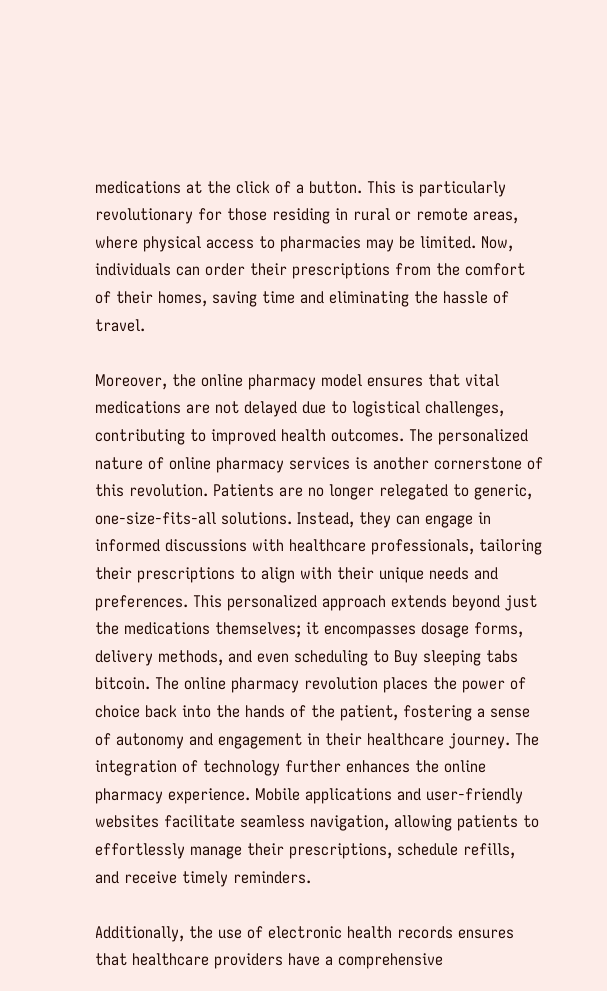medications at the click of a button. This is particularly revolutionary for those residing in rural or remote areas, where physical access to pharmacies may be limited. Now, individuals can order their prescriptions from the comfort of their homes, saving time and eliminating the hassle of travel.

Moreover, the online pharmacy model ensures that vital medications are not delayed due to logistical challenges, contributing to improved health outcomes. The personalized nature of online pharmacy services is another cornerstone of this revolution. Patients are no longer relegated to generic, one-size-fits-all solutions. Instead, they can engage in informed discussions with healthcare professionals, tailoring their prescriptions to align with their unique needs and preferences. This personalized approach extends beyond just the medications themselves; it encompasses dosage forms, delivery methods, and even scheduling to Buy sleeping tabs bitcoin. The online pharmacy revolution places the power of choice back into the hands of the patient, fostering a sense of autonomy and engagement in their healthcare journey. The integration of technology further enhances the online pharmacy experience. Mobile applications and user-friendly websites facilitate seamless navigation, allowing patients to effortlessly manage their prescriptions, schedule refills, and receive timely reminders.

Additionally, the use of electronic health records ensures that healthcare providers have a comprehensive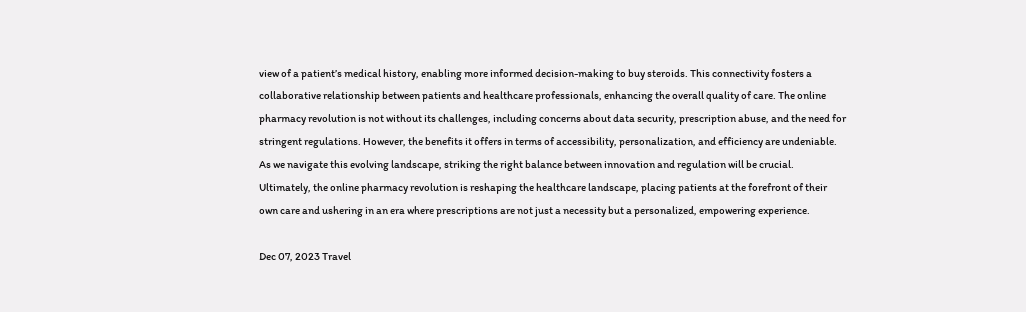view of a patient’s medical history, enabling more informed decision-making to buy steroids. This connectivity fosters a collaborative relationship between patients and healthcare professionals, enhancing the overall quality of care. The online pharmacy revolution is not without its challenges, including concerns about data security, prescription abuse, and the need for stringent regulations. However, the benefits it offers in terms of accessibility, personalization, and efficiency are undeniable. As we navigate this evolving landscape, striking the right balance between innovation and regulation will be crucial. Ultimately, the online pharmacy revolution is reshaping the healthcare landscape, placing patients at the forefront of their own care and ushering in an era where prescriptions are not just a necessity but a personalized, empowering experience.

Dec 07, 2023 Travel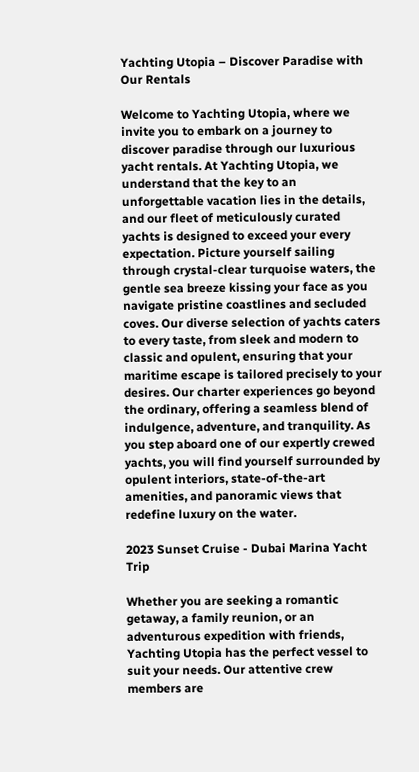Yachting Utopia – Discover Paradise with Our Rentals

Welcome to Yachting Utopia, where we invite you to embark on a journey to discover paradise through our luxurious yacht rentals. At Yachting Utopia, we understand that the key to an unforgettable vacation lies in the details, and our fleet of meticulously curated yachts is designed to exceed your every expectation. Picture yourself sailing through crystal-clear turquoise waters, the gentle sea breeze kissing your face as you navigate pristine coastlines and secluded coves. Our diverse selection of yachts caters to every taste, from sleek and modern to classic and opulent, ensuring that your maritime escape is tailored precisely to your desires. Our charter experiences go beyond the ordinary, offering a seamless blend of indulgence, adventure, and tranquility. As you step aboard one of our expertly crewed yachts, you will find yourself surrounded by opulent interiors, state-of-the-art amenities, and panoramic views that redefine luxury on the water.

2023 Sunset Cruise - Dubai Marina Yacht Trip

Whether you are seeking a romantic getaway, a family reunion, or an adventurous expedition with friends, Yachting Utopia has the perfect vessel to suit your needs. Our attentive crew members are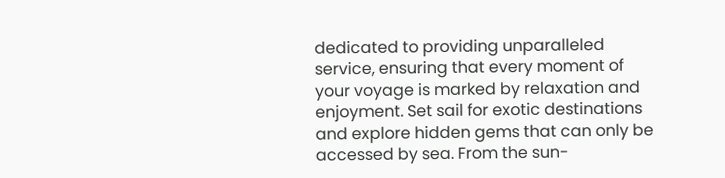dedicated to providing unparalleled service, ensuring that every moment of your voyage is marked by relaxation and enjoyment. Set sail for exotic destinations and explore hidden gems that can only be accessed by sea. From the sun-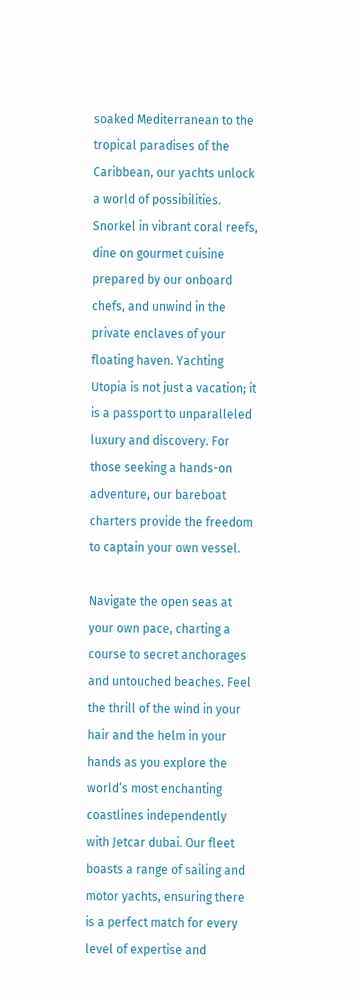soaked Mediterranean to the tropical paradises of the Caribbean, our yachts unlock a world of possibilities. Snorkel in vibrant coral reefs, dine on gourmet cuisine prepared by our onboard chefs, and unwind in the private enclaves of your floating haven. Yachting Utopia is not just a vacation; it is a passport to unparalleled luxury and discovery. For those seeking a hands-on adventure, our bareboat charters provide the freedom to captain your own vessel.

Navigate the open seas at your own pace, charting a course to secret anchorages and untouched beaches. Feel the thrill of the wind in your hair and the helm in your hands as you explore the world’s most enchanting coastlines independently with Jetcar dubai. Our fleet boasts a range of sailing and motor yachts, ensuring there is a perfect match for every level of expertise and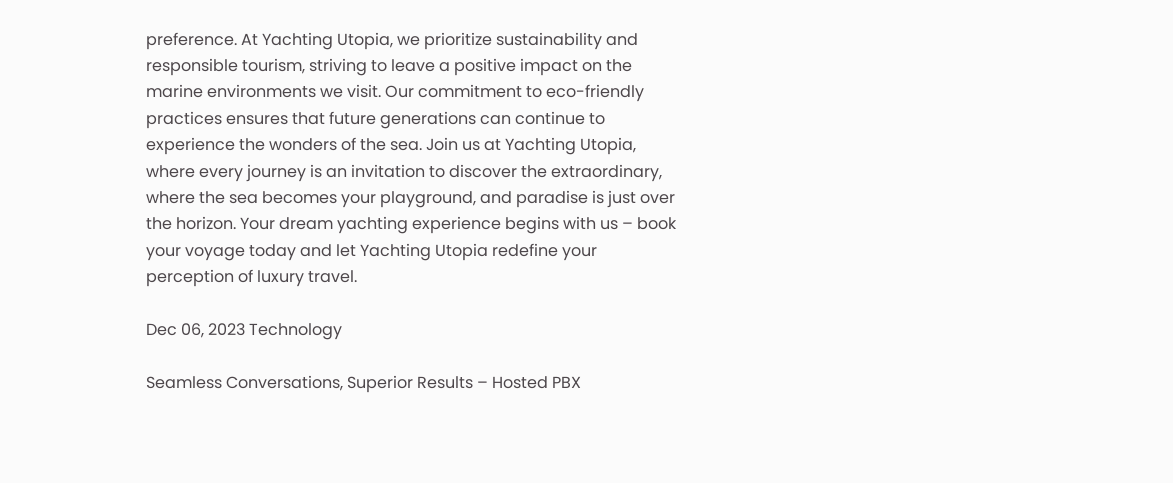preference. At Yachting Utopia, we prioritize sustainability and responsible tourism, striving to leave a positive impact on the marine environments we visit. Our commitment to eco-friendly practices ensures that future generations can continue to experience the wonders of the sea. Join us at Yachting Utopia, where every journey is an invitation to discover the extraordinary, where the sea becomes your playground, and paradise is just over the horizon. Your dream yachting experience begins with us – book your voyage today and let Yachting Utopia redefine your perception of luxury travel.

Dec 06, 2023 Technology

Seamless Conversations, Superior Results – Hosted PBX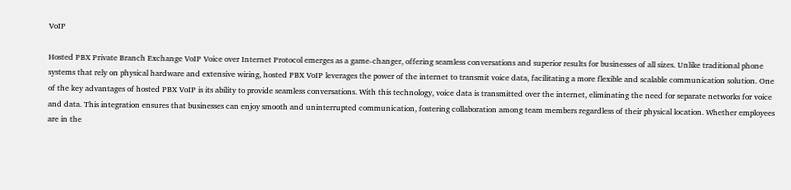VoIP

Hosted PBX Private Branch Exchange VoIP Voice over Internet Protocol emerges as a game-changer, offering seamless conversations and superior results for businesses of all sizes. Unlike traditional phone systems that rely on physical hardware and extensive wiring, hosted PBX VoIP leverages the power of the internet to transmit voice data, facilitating a more flexible and scalable communication solution. One of the key advantages of hosted PBX VoIP is its ability to provide seamless conversations. With this technology, voice data is transmitted over the internet, eliminating the need for separate networks for voice and data. This integration ensures that businesses can enjoy smooth and uninterrupted communication, fostering collaboration among team members regardless of their physical location. Whether employees are in the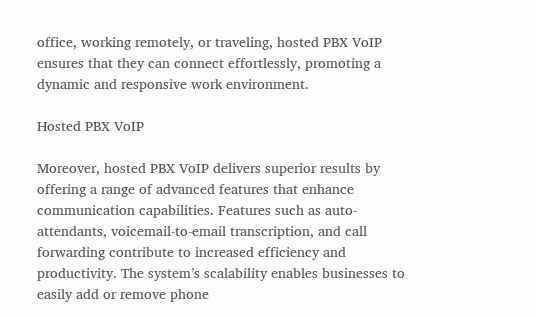office, working remotely, or traveling, hosted PBX VoIP ensures that they can connect effortlessly, promoting a dynamic and responsive work environment.

Hosted PBX VoIP

Moreover, hosted PBX VoIP delivers superior results by offering a range of advanced features that enhance communication capabilities. Features such as auto-attendants, voicemail-to-email transcription, and call forwarding contribute to increased efficiency and productivity. The system’s scalability enables businesses to easily add or remove phone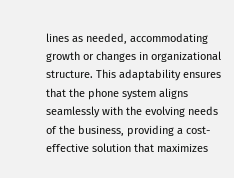lines as needed, accommodating growth or changes in organizational structure. This adaptability ensures that the phone system aligns seamlessly with the evolving needs of the business, providing a cost-effective solution that maximizes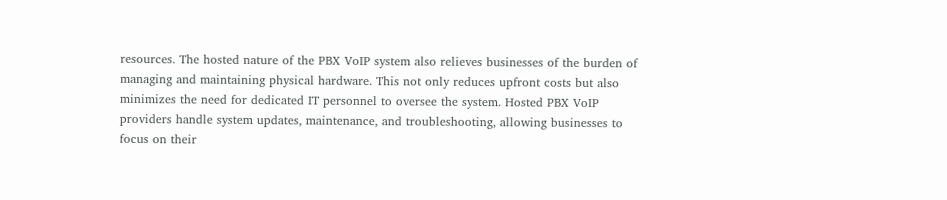resources. The hosted nature of the PBX VoIP system also relieves businesses of the burden of managing and maintaining physical hardware. This not only reduces upfront costs but also minimizes the need for dedicated IT personnel to oversee the system. Hosted PBX VoIP providers handle system updates, maintenance, and troubleshooting, allowing businesses to focus on their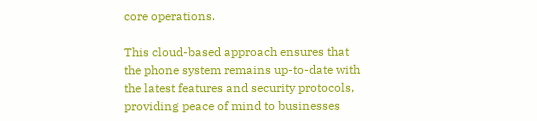core operations.

This cloud-based approach ensures that the phone system remains up-to-date with the latest features and security protocols, providing peace of mind to businesses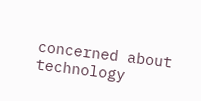concerned about technology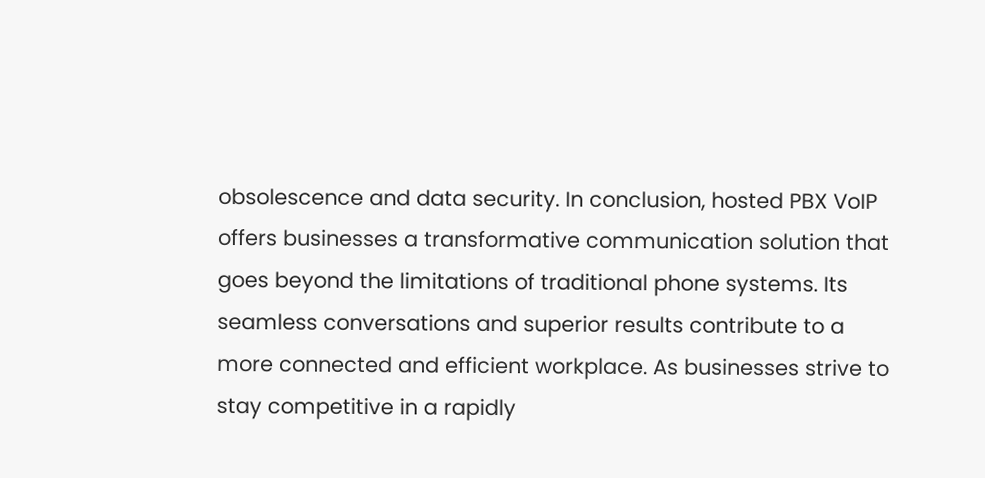obsolescence and data security. In conclusion, hosted PBX VoIP offers businesses a transformative communication solution that goes beyond the limitations of traditional phone systems. Its seamless conversations and superior results contribute to a more connected and efficient workplace. As businesses strive to stay competitive in a rapidly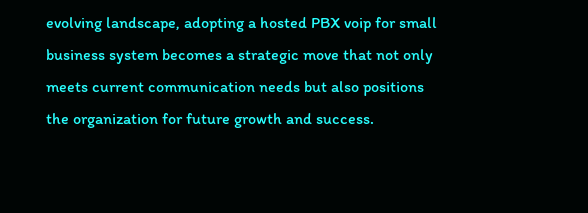evolving landscape, adopting a hosted PBX voip for small business system becomes a strategic move that not only meets current communication needs but also positions the organization for future growth and success.